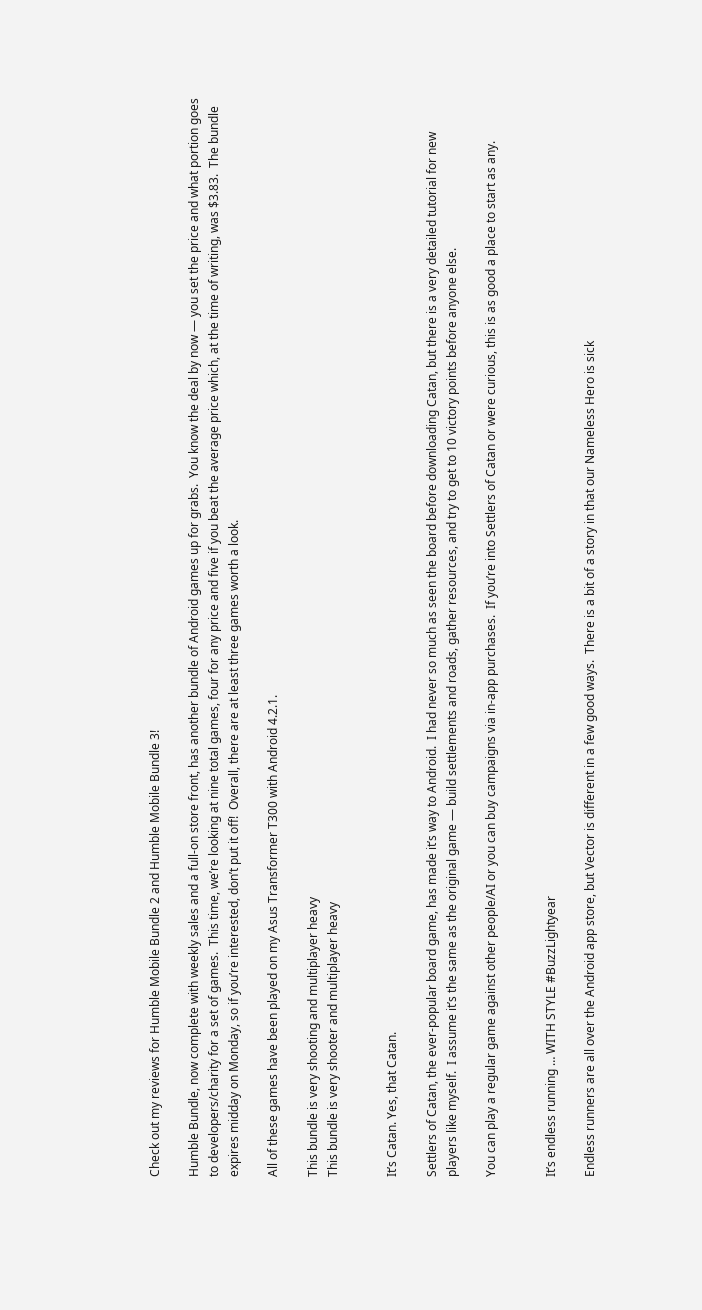Check out my reviews for Humble Mobile Bundle 2 and Humble Mobile Bundle 3!

Humble Bundle, now complete with weekly sales and a full-on store front, has another bundle of Android games up for grabs.  You know the deal by now — you set the price and what portion goes to developers/charity for a set of games.  This time, we’re looking at nine total games, four for any price and five if you beat the average price which, at the time of writing, was $3.83.  The bundle expires midday on Monday, so if you’re interested, don’t put it off!  Overall, there are at least three games worth a look.

All of these games have been played on my Asus Transformer T300 with Android 4.2.1.

This bundle is very shooting and multiplayer heavy
This bundle is very shooter and multiplayer heavy


It’s Catan. Yes, that Catan.

Settlers of Catan, the ever-popular board game, has made it’s way to Android.  I had never so much as seen the board before downloading Catan, but there is a very detailed tutorial for new players like myself.  I assume it’s the same as the original game — build settlements and roads, gather resources, and try to get to 10 victory points before anyone else.

You can play a regular game against other people/AI or you can buy campaigns via in-app purchases.  If you’re into Settlers of Catan or were curious, this is as good a place to start as any.


It’s endless running … WITH STYLE #BuzzLightyear

Endless runners are all over the Android app store, but Vector is different in a few good ways.  There is a bit of a story in that our Nameless Hero is sick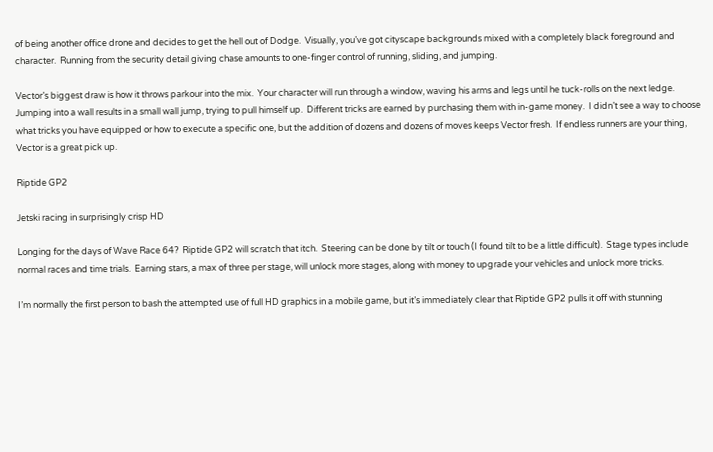of being another office drone and decides to get the hell out of Dodge.  Visually, you’ve got cityscape backgrounds mixed with a completely black foreground and character.  Running from the security detail giving chase amounts to one-finger control of running, sliding, and jumping.

Vector’s biggest draw is how it throws parkour into the mix.  Your character will run through a window, waving his arms and legs until he tuck-rolls on the next ledge.  Jumping into a wall results in a small wall jump, trying to pull himself up.  Different tricks are earned by purchasing them with in-game money.  I didn’t see a way to choose what tricks you have equipped or how to execute a specific one, but the addition of dozens and dozens of moves keeps Vector fresh.  If endless runners are your thing, Vector is a great pick up.

Riptide GP2

Jetski racing in surprisingly crisp HD

Longing for the days of Wave Race 64?  Riptide GP2 will scratch that itch.  Steering can be done by tilt or touch (I found tilt to be a little difficult).  Stage types include normal races and time trials.  Earning stars, a max of three per stage, will unlock more stages, along with money to upgrade your vehicles and unlock more tricks.

I’m normally the first person to bash the attempted use of full HD graphics in a mobile game, but it’s immediately clear that Riptide GP2 pulls it off with stunning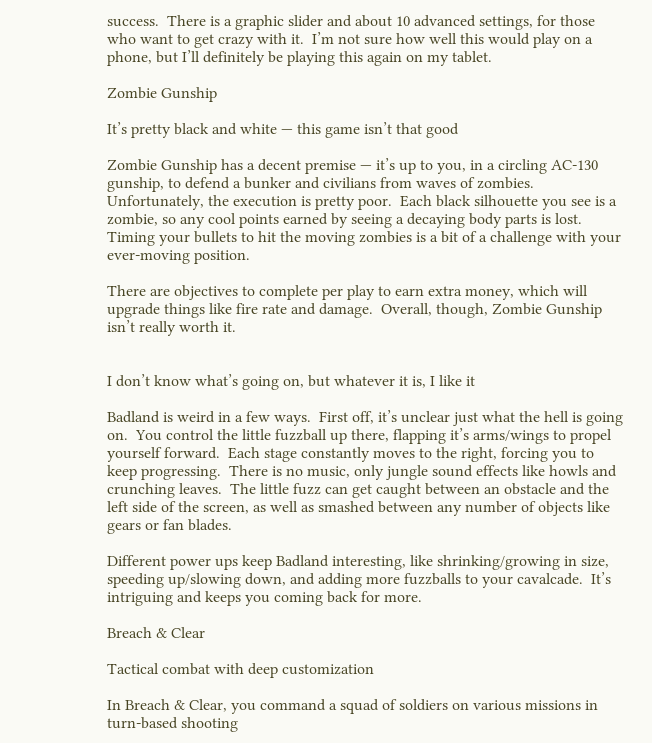success.  There is a graphic slider and about 10 advanced settings, for those who want to get crazy with it.  I’m not sure how well this would play on a phone, but I’ll definitely be playing this again on my tablet.

Zombie Gunship

It’s pretty black and white — this game isn’t that good

Zombie Gunship has a decent premise — it’s up to you, in a circling AC-130 gunship, to defend a bunker and civilians from waves of zombies.  Unfortunately, the execution is pretty poor.  Each black silhouette you see is a zombie, so any cool points earned by seeing a decaying body parts is lost.  Timing your bullets to hit the moving zombies is a bit of a challenge with your ever-moving position.

There are objectives to complete per play to earn extra money, which will upgrade things like fire rate and damage.  Overall, though, Zombie Gunship isn’t really worth it.


I don’t know what’s going on, but whatever it is, I like it

Badland is weird in a few ways.  First off, it’s unclear just what the hell is going on.  You control the little fuzzball up there, flapping it’s arms/wings to propel yourself forward.  Each stage constantly moves to the right, forcing you to keep progressing.  There is no music, only jungle sound effects like howls and crunching leaves.  The little fuzz can get caught between an obstacle and the left side of the screen, as well as smashed between any number of objects like gears or fan blades.

Different power ups keep Badland interesting, like shrinking/growing in size, speeding up/slowing down, and adding more fuzzballs to your cavalcade.  It’s intriguing and keeps you coming back for more.

Breach & Clear

Tactical combat with deep customization

In Breach & Clear, you command a squad of soldiers on various missions in turn-based shooting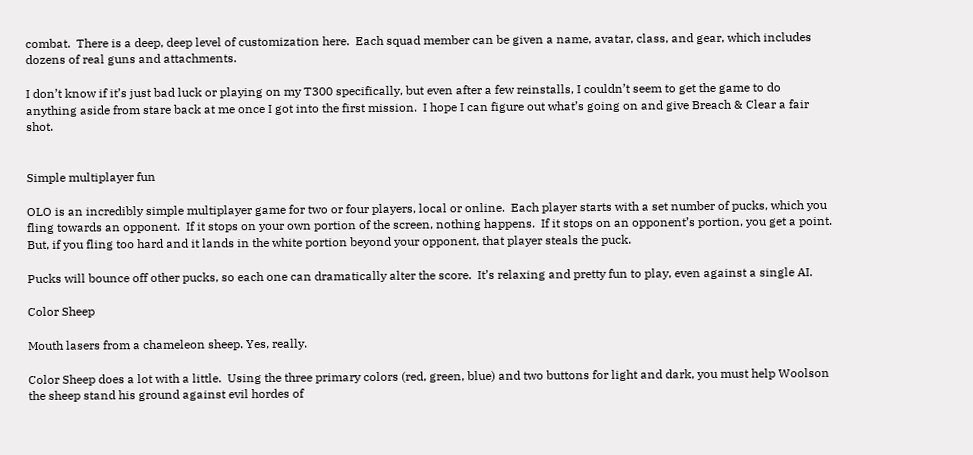combat.  There is a deep, deep level of customization here.  Each squad member can be given a name, avatar, class, and gear, which includes dozens of real guns and attachments.

I don’t know if it’s just bad luck or playing on my T300 specifically, but even after a few reinstalls, I couldn’t seem to get the game to do anything aside from stare back at me once I got into the first mission.  I hope I can figure out what’s going on and give Breach & Clear a fair shot.


Simple multiplayer fun

OLO is an incredibly simple multiplayer game for two or four players, local or online.  Each player starts with a set number of pucks, which you fling towards an opponent.  If it stops on your own portion of the screen, nothing happens.  If it stops on an opponent’s portion, you get a point.  But, if you fling too hard and it lands in the white portion beyond your opponent, that player steals the puck.

Pucks will bounce off other pucks, so each one can dramatically alter the score.  It’s relaxing and pretty fun to play, even against a single AI.

Color Sheep

Mouth lasers from a chameleon sheep. Yes, really.

Color Sheep does a lot with a little.  Using the three primary colors (red, green, blue) and two buttons for light and dark, you must help Woolson the sheep stand his ground against evil hordes of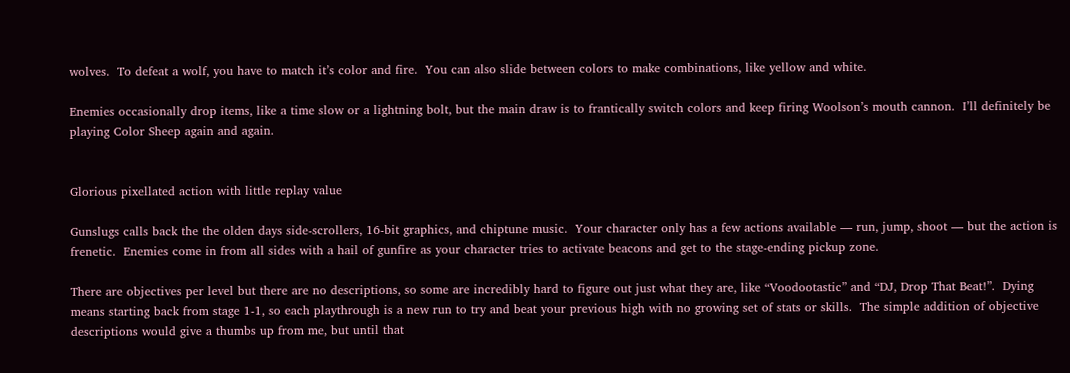wolves.  To defeat a wolf, you have to match it’s color and fire.  You can also slide between colors to make combinations, like yellow and white.

Enemies occasionally drop items, like a time slow or a lightning bolt, but the main draw is to frantically switch colors and keep firing Woolson’s mouth cannon.  I’ll definitely be playing Color Sheep again and again.


Glorious pixellated action with little replay value

Gunslugs calls back the the olden days side-scrollers, 16-bit graphics, and chiptune music.  Your character only has a few actions available — run, jump, shoot — but the action is frenetic.  Enemies come in from all sides with a hail of gunfire as your character tries to activate beacons and get to the stage-ending pickup zone.

There are objectives per level but there are no descriptions, so some are incredibly hard to figure out just what they are, like “Voodootastic” and “DJ, Drop That Beat!”.  Dying means starting back from stage 1-1, so each playthrough is a new run to try and beat your previous high with no growing set of stats or skills.  The simple addition of objective descriptions would give a thumbs up from me, but until that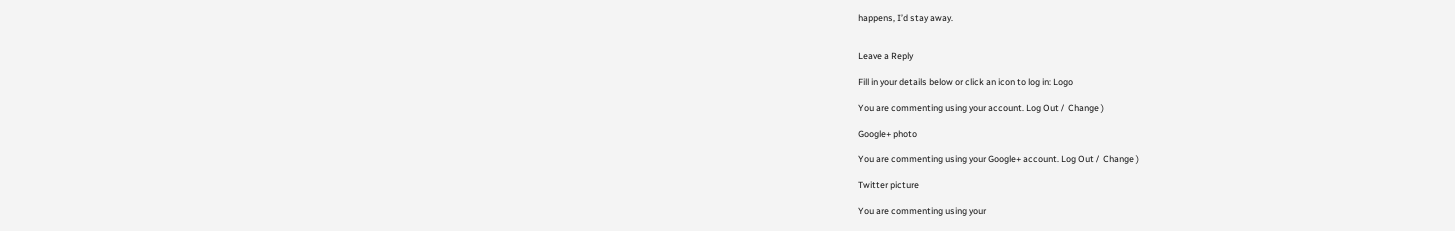happens, I’d stay away.


Leave a Reply

Fill in your details below or click an icon to log in: Logo

You are commenting using your account. Log Out /  Change )

Google+ photo

You are commenting using your Google+ account. Log Out /  Change )

Twitter picture

You are commenting using your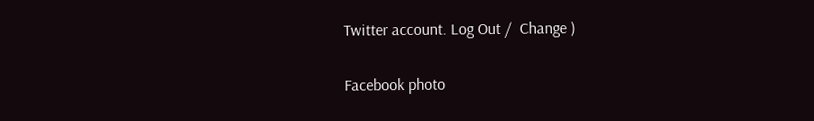Twitter account. Log Out /  Change )

Facebook photo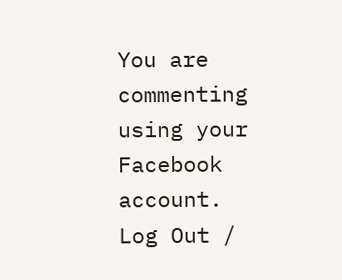You are commenting using your Facebook account. Log Out /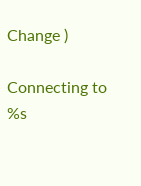Change )

Connecting to %s